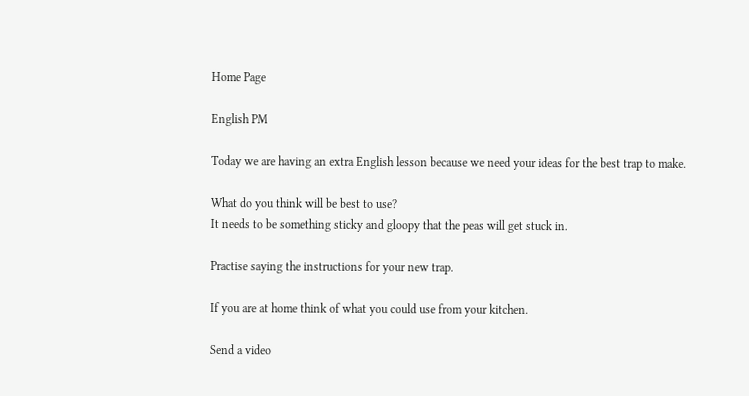Home Page

English PM

Today we are having an extra English lesson because we need your ideas for the best trap to make.

What do you think will be best to use?
It needs to be something sticky and gloopy that the peas will get stuck in.

Practise saying the instructions for your new trap.

If you are at home think of what you could use from your kitchen.

Send a video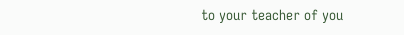to your teacher of you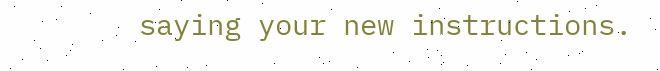saying your new instructions.